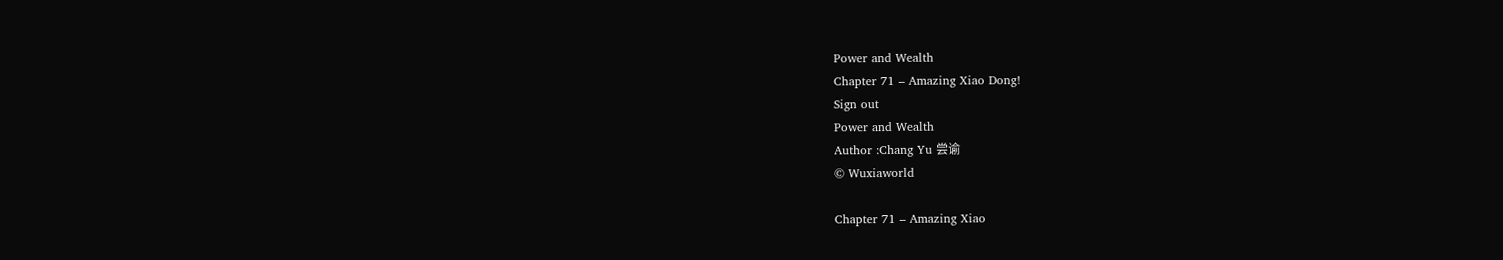Power and Wealth
Chapter 71 – Amazing Xiao Dong!
Sign out
Power and Wealth
Author :Chang Yu 尝谕
© Wuxiaworld

Chapter 71 – Amazing Xiao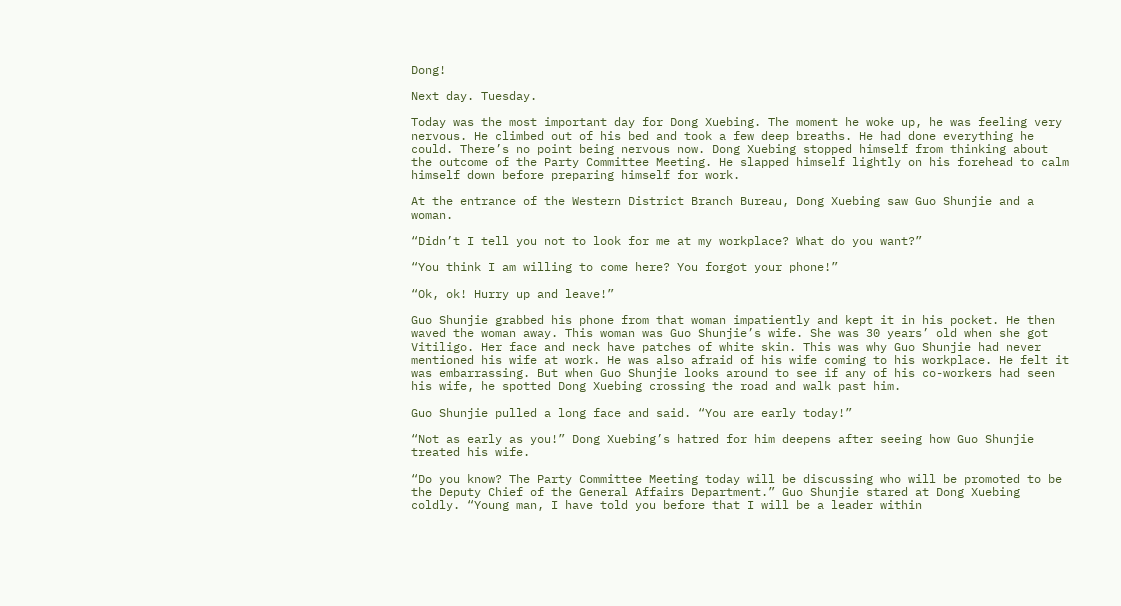Dong!

Next day. Tuesday.

Today was the most important day for Dong Xuebing. The moment he woke up, he was feeling very nervous. He climbed out of his bed and took a few deep breaths. He had done everything he could. There’s no point being nervous now. Dong Xuebing stopped himself from thinking about the outcome of the Party Committee Meeting. He slapped himself lightly on his forehead to calm himself down before preparing himself for work.

At the entrance of the Western District Branch Bureau, Dong Xuebing saw Guo Shunjie and a woman.

“Didn’t I tell you not to look for me at my workplace? What do you want?”

“You think I am willing to come here? You forgot your phone!”

“Ok, ok! Hurry up and leave!”

Guo Shunjie grabbed his phone from that woman impatiently and kept it in his pocket. He then waved the woman away. This woman was Guo Shunjie’s wife. She was 30 years’ old when she got Vitiligo. Her face and neck have patches of white skin. This was why Guo Shunjie had never mentioned his wife at work. He was also afraid of his wife coming to his workplace. He felt it was embarrassing. But when Guo Shunjie looks around to see if any of his co-workers had seen his wife, he spotted Dong Xuebing crossing the road and walk past him.

Guo Shunjie pulled a long face and said. “You are early today!”

“Not as early as you!” Dong Xuebing’s hatred for him deepens after seeing how Guo Shunjie treated his wife.

“Do you know? The Party Committee Meeting today will be discussing who will be promoted to be the Deputy Chief of the General Affairs Department.” Guo Shunjie stared at Dong Xuebing coldly. “Young man, I have told you before that I will be a leader within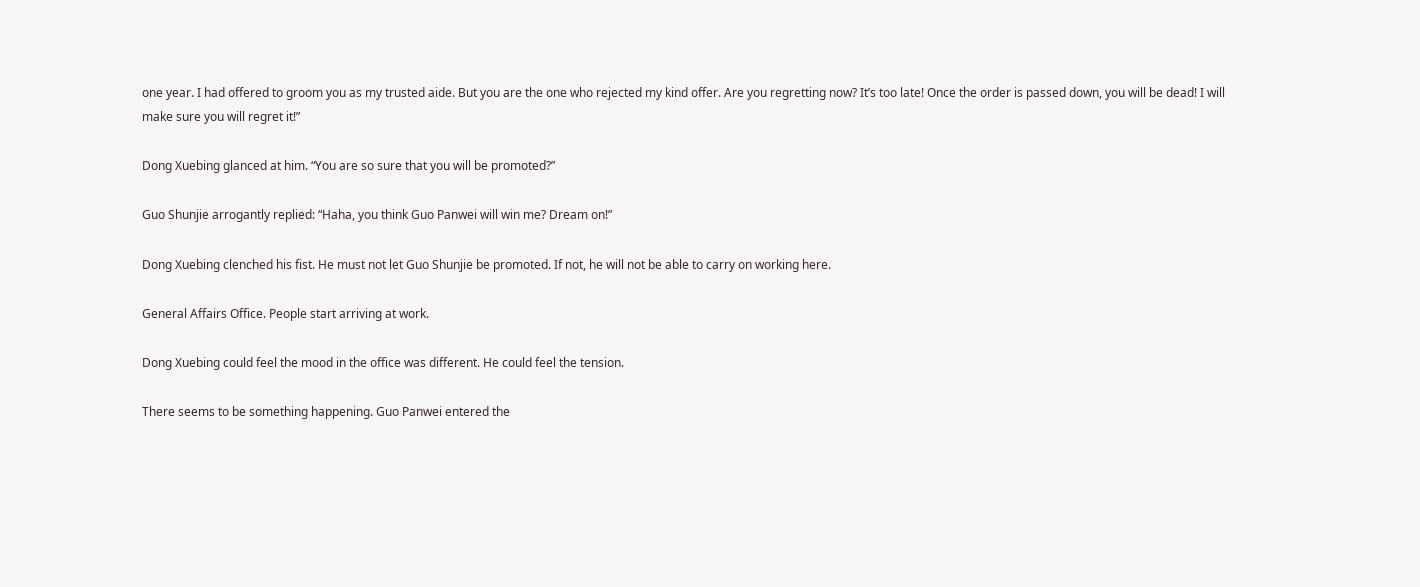one year. I had offered to groom you as my trusted aide. But you are the one who rejected my kind offer. Are you regretting now? It’s too late! Once the order is passed down, you will be dead! I will make sure you will regret it!”

Dong Xuebing glanced at him. “You are so sure that you will be promoted?”

Guo Shunjie arrogantly replied: “Haha, you think Guo Panwei will win me? Dream on!”

Dong Xuebing clenched his fist. He must not let Guo Shunjie be promoted. If not, he will not be able to carry on working here.

General Affairs Office. People start arriving at work.

Dong Xuebing could feel the mood in the office was different. He could feel the tension.

There seems to be something happening. Guo Panwei entered the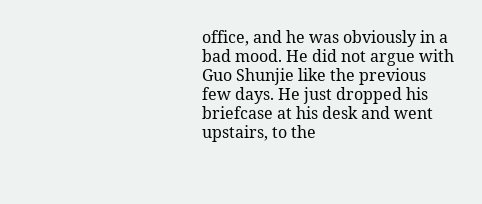office, and he was obviously in a bad mood. He did not argue with Guo Shunjie like the previous few days. He just dropped his briefcase at his desk and went upstairs, to the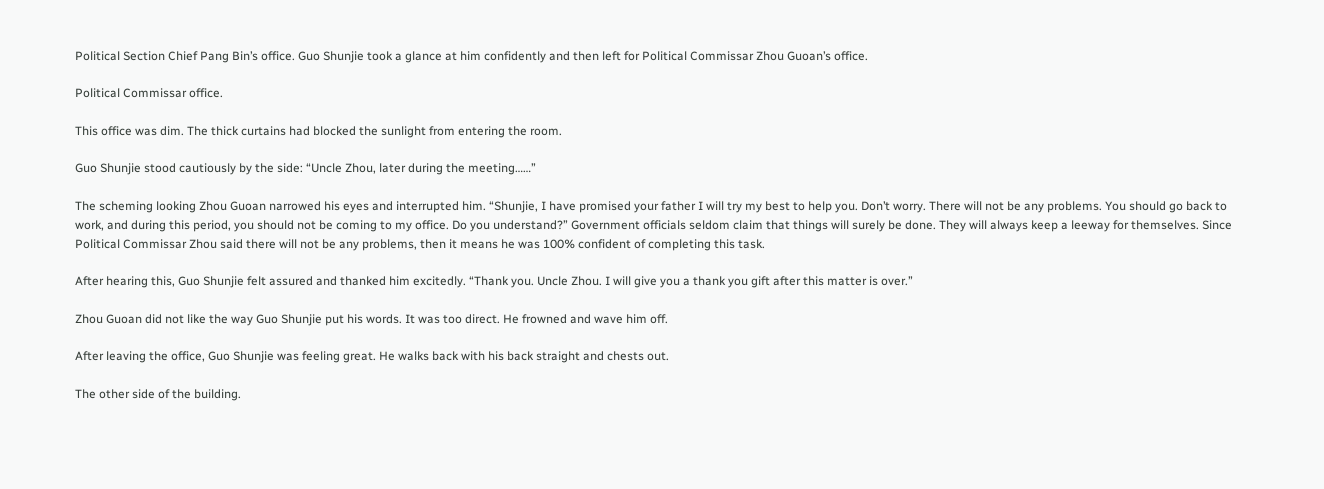Political Section Chief Pang Bin’s office. Guo Shunjie took a glance at him confidently and then left for Political Commissar Zhou Guoan’s office.

Political Commissar office.

This office was dim. The thick curtains had blocked the sunlight from entering the room.

Guo Shunjie stood cautiously by the side: “Uncle Zhou, later during the meeting……”

The scheming looking Zhou Guoan narrowed his eyes and interrupted him. “Shunjie, I have promised your father I will try my best to help you. Don’t worry. There will not be any problems. You should go back to work, and during this period, you should not be coming to my office. Do you understand?” Government officials seldom claim that things will surely be done. They will always keep a leeway for themselves. Since Political Commissar Zhou said there will not be any problems, then it means he was 100% confident of completing this task.

After hearing this, Guo Shunjie felt assured and thanked him excitedly. “Thank you. Uncle Zhou. I will give you a thank you gift after this matter is over.”

Zhou Guoan did not like the way Guo Shunjie put his words. It was too direct. He frowned and wave him off.

After leaving the office, Guo Shunjie was feeling great. He walks back with his back straight and chests out.

The other side of the building.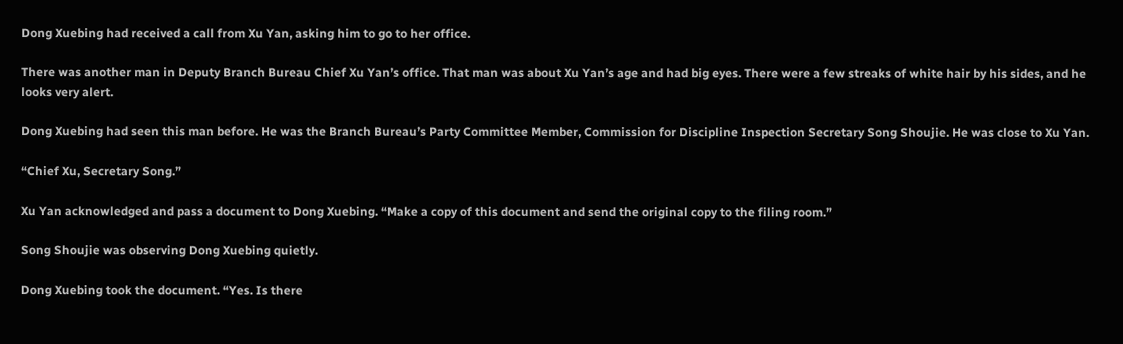Dong Xuebing had received a call from Xu Yan, asking him to go to her office.

There was another man in Deputy Branch Bureau Chief Xu Yan’s office. That man was about Xu Yan’s age and had big eyes. There were a few streaks of white hair by his sides, and he looks very alert.

Dong Xuebing had seen this man before. He was the Branch Bureau’s Party Committee Member, Commission for Discipline Inspection Secretary Song Shoujie. He was close to Xu Yan.

“Chief Xu, Secretary Song.”

Xu Yan acknowledged and pass a document to Dong Xuebing. “Make a copy of this document and send the original copy to the filing room.”

Song Shoujie was observing Dong Xuebing quietly.

Dong Xuebing took the document. “Yes. Is there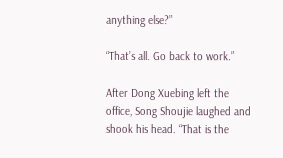anything else?”

“That’s all. Go back to work.”

After Dong Xuebing left the office, Song Shoujie laughed and shook his head. “That is the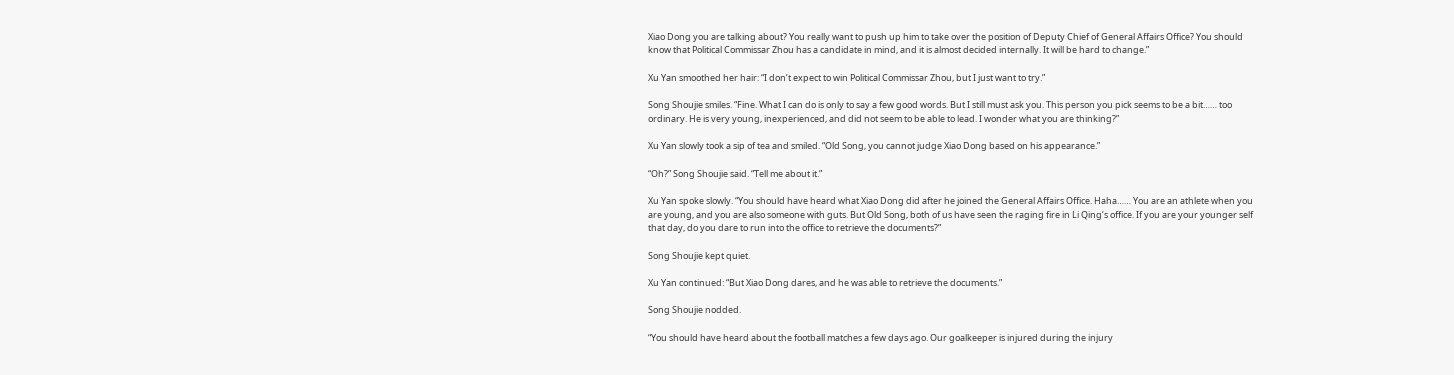Xiao Dong you are talking about? You really want to push up him to take over the position of Deputy Chief of General Affairs Office? You should know that Political Commissar Zhou has a candidate in mind, and it is almost decided internally. It will be hard to change.”

Xu Yan smoothed her hair: “I don’t expect to win Political Commissar Zhou, but I just want to try.”

Song Shoujie smiles. “Fine. What I can do is only to say a few good words. But I still must ask you. This person you pick seems to be a bit…… too ordinary. He is very young, inexperienced, and did not seem to be able to lead. I wonder what you are thinking?”

Xu Yan slowly took a sip of tea and smiled. “Old Song, you cannot judge Xiao Dong based on his appearance.”

“Oh?” Song Shoujie said. “Tell me about it.”

Xu Yan spoke slowly. “You should have heard what Xiao Dong did after he joined the General Affairs Office. Haha…… You are an athlete when you are young, and you are also someone with guts. But Old Song, both of us have seen the raging fire in Li Qing’s office. If you are your younger self that day, do you dare to run into the office to retrieve the documents?”

Song Shoujie kept quiet.

Xu Yan continued: “But Xiao Dong dares, and he was able to retrieve the documents.”

Song Shoujie nodded.

“You should have heard about the football matches a few days ago. Our goalkeeper is injured during the injury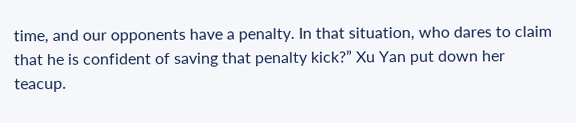time, and our opponents have a penalty. In that situation, who dares to claim that he is confident of saving that penalty kick?” Xu Yan put down her teacup.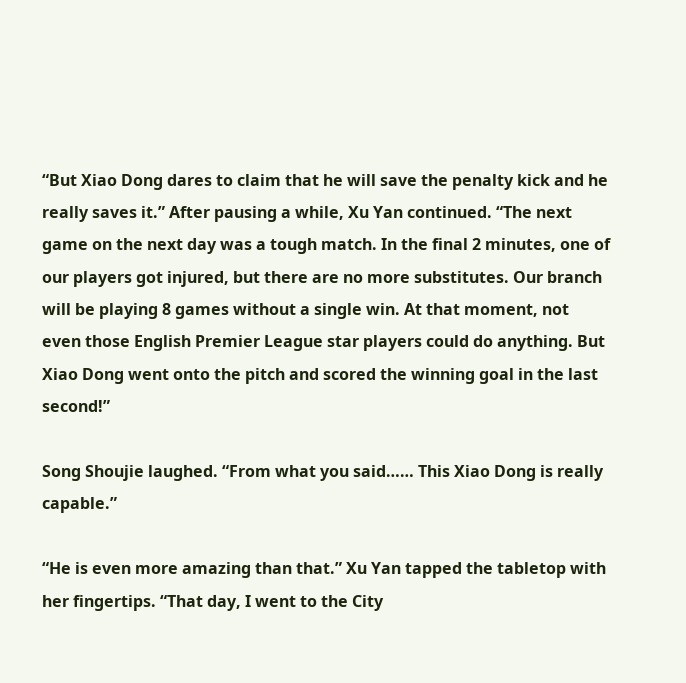“But Xiao Dong dares to claim that he will save the penalty kick and he really saves it.” After pausing a while, Xu Yan continued. “The next game on the next day was a tough match. In the final 2 minutes, one of our players got injured, but there are no more substitutes. Our branch will be playing 8 games without a single win. At that moment, not even those English Premier League star players could do anything. But Xiao Dong went onto the pitch and scored the winning goal in the last second!”

Song Shoujie laughed. “From what you said…… This Xiao Dong is really capable.”

“He is even more amazing than that.” Xu Yan tapped the tabletop with her fingertips. “That day, I went to the City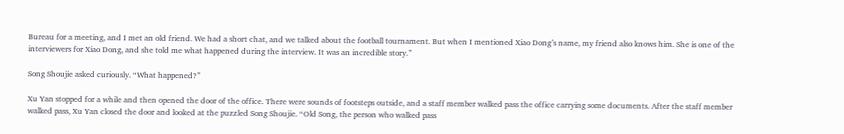Bureau for a meeting, and I met an old friend. We had a short chat, and we talked about the football tournament. But when I mentioned Xiao Dong’s name, my friend also knows him. She is one of the interviewers for Xiao Dong, and she told me what happened during the interview. It was an incredible story.”

Song Shoujie asked curiously. “What happened?”

Xu Yan stopped for a while and then opened the door of the office. There were sounds of footsteps outside, and a staff member walked pass the office carrying some documents. After the staff member walked pass, Xu Yan closed the door and looked at the puzzled Song Shoujie. “Old Song, the person who walked pass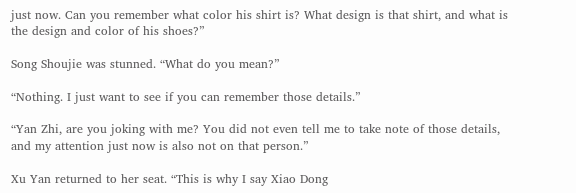just now. Can you remember what color his shirt is? What design is that shirt, and what is the design and color of his shoes?”

Song Shoujie was stunned. “What do you mean?”

“Nothing. I just want to see if you can remember those details.”

“Yan Zhi, are you joking with me? You did not even tell me to take note of those details, and my attention just now is also not on that person.”

Xu Yan returned to her seat. “This is why I say Xiao Dong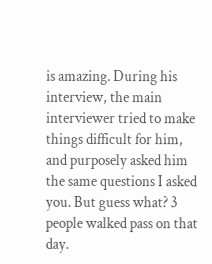is amazing. During his interview, the main interviewer tried to make things difficult for him, and purposely asked him the same questions I asked you. But guess what? 3 people walked pass on that day.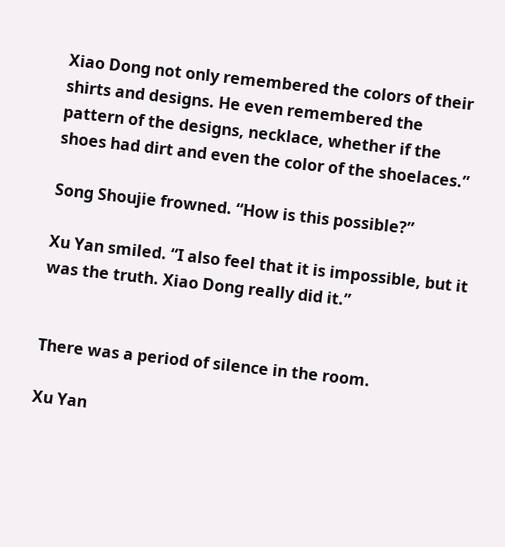Xiao Dong not only remembered the colors of their shirts and designs. He even remembered the pattern of the designs, necklace, whether if the shoes had dirt and even the color of the shoelaces.”

Song Shoujie frowned. “How is this possible?”

Xu Yan smiled. “I also feel that it is impossible, but it was the truth. Xiao Dong really did it.”


There was a period of silence in the room.

Xu Yan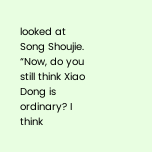looked at Song Shoujie. “Now, do you still think Xiao Dong is ordinary? I think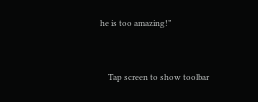he is too amazing!”


    Tap screen to show toolbar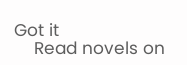Got it
    Read novels on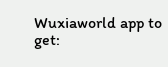Wuxiaworld app to get: